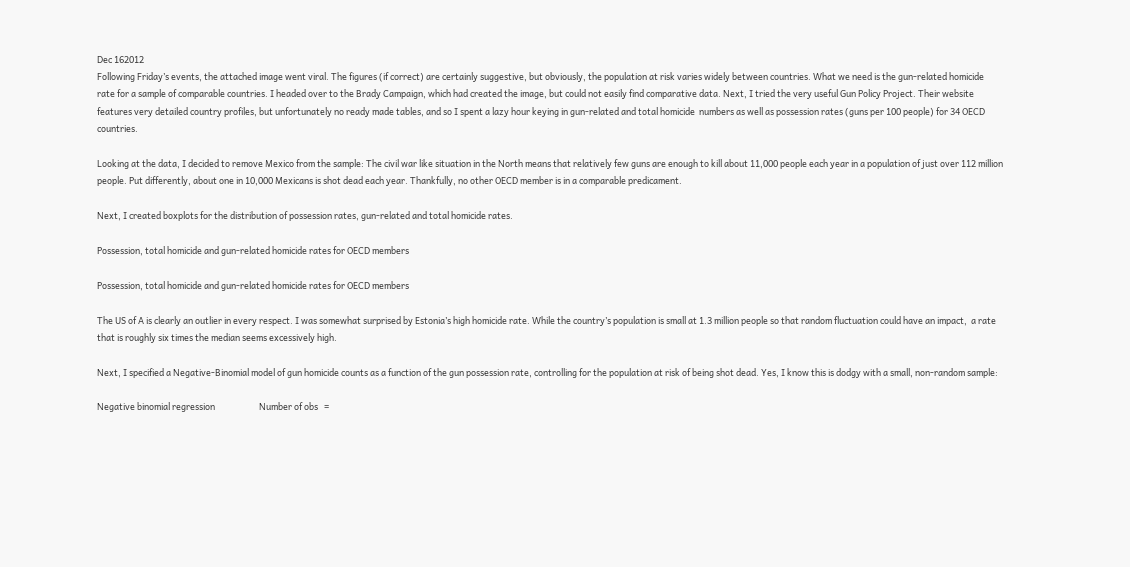Dec 162012
Following Friday’s events, the attached image went viral. The figures (if correct) are certainly suggestive, but obviously, the population at risk varies widely between countries. What we need is the gun-related homicide rate for a sample of comparable countries. I headed over to the Brady Campaign, which had created the image, but could not easily find comparative data. Next, I tried the very useful Gun Policy Project. Their website features very detailed country profiles, but unfortunately no ready made tables, and so I spent a lazy hour keying in gun-related and total homicide  numbers as well as possession rates (guns per 100 people) for 34 OECD countries.

Looking at the data, I decided to remove Mexico from the sample: The civil war like situation in the North means that relatively few guns are enough to kill about 11,000 people each year in a population of just over 112 million people. Put differently, about one in 10,000 Mexicans is shot dead each year. Thankfully, no other OECD member is in a comparable predicament.

Next, I created boxplots for the distribution of possession rates, gun-related and total homicide rates.

Possession, total homicide and gun-related homicide rates for OECD members

Possession, total homicide and gun-related homicide rates for OECD members

The US of A is clearly an outlier in every respect. I was somewhat surprised by Estonia’s high homicide rate. While the country’s population is small at 1.3 million people so that random fluctuation could have an impact,  a rate that is roughly six times the median seems excessively high.

Next, I specified a Negative-Binomial model of gun homicide counts as a function of the gun possession rate, controlling for the population at risk of being shot dead. Yes, I know this is dodgy with a small, non-random sample:

Negative binomial regression                      Number of obs   =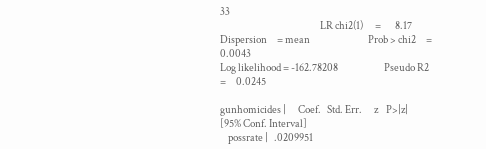33
                                                  LR chi2(1)      =       8.17
Dispersion     = mean                             Prob > chi2     =     0.0043
Log likelihood = -162.78208                       Pseudo R2       =     0.0245

gunhomicides |      Coef.   Std. Err.      z    P>|z|     [95% Conf. Interval]
    possrate |   .0209951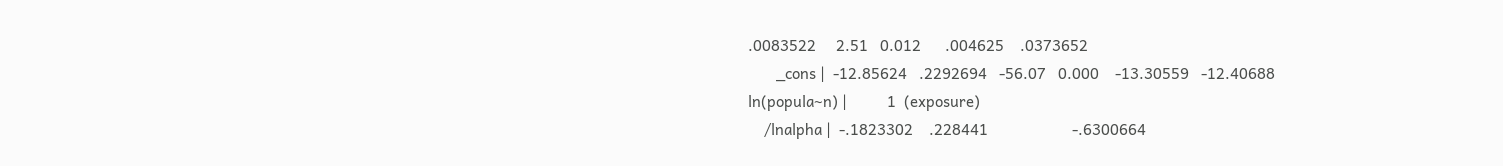.0083522     2.51   0.012      .004625    .0373652
       _cons |  -12.85624   .2292694   -56.07   0.000    -13.30559   -12.40688
ln(popula~n) |          1  (exposure)
    /lnalpha |  -.1823302    .228441                     -.6300664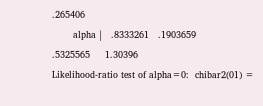.265406
       alpha |   .8333261   .1903659                      .5325565     1.30396
Likelihood-ratio test of alpha=0:  chibar2(01) =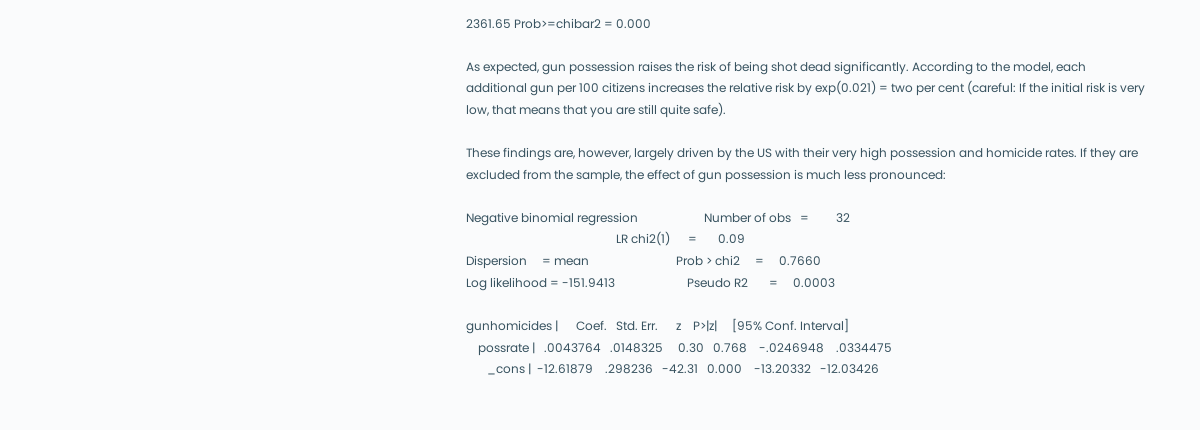2361.65 Prob>=chibar2 = 0.000

As expected, gun possession raises the risk of being shot dead significantly. According to the model, each additional gun per 100 citizens increases the relative risk by exp(0.021) = two per cent (careful: If the initial risk is very low, that means that you are still quite safe).

These findings are, however, largely driven by the US with their very high possession and homicide rates. If they are excluded from the sample, the effect of gun possession is much less pronounced:

Negative binomial regression                      Number of obs   =         32
                                                  LR chi2(1)      =       0.09
Dispersion     = mean                             Prob > chi2     =     0.7660
Log likelihood = -151.9413                        Pseudo R2       =     0.0003

gunhomicides |      Coef.   Std. Err.      z    P>|z|     [95% Conf. Interval]
    possrate |   .0043764   .0148325     0.30   0.768    -.0246948    .0334475
       _cons |  -12.61879    .298236   -42.31   0.000    -13.20332   -12.03426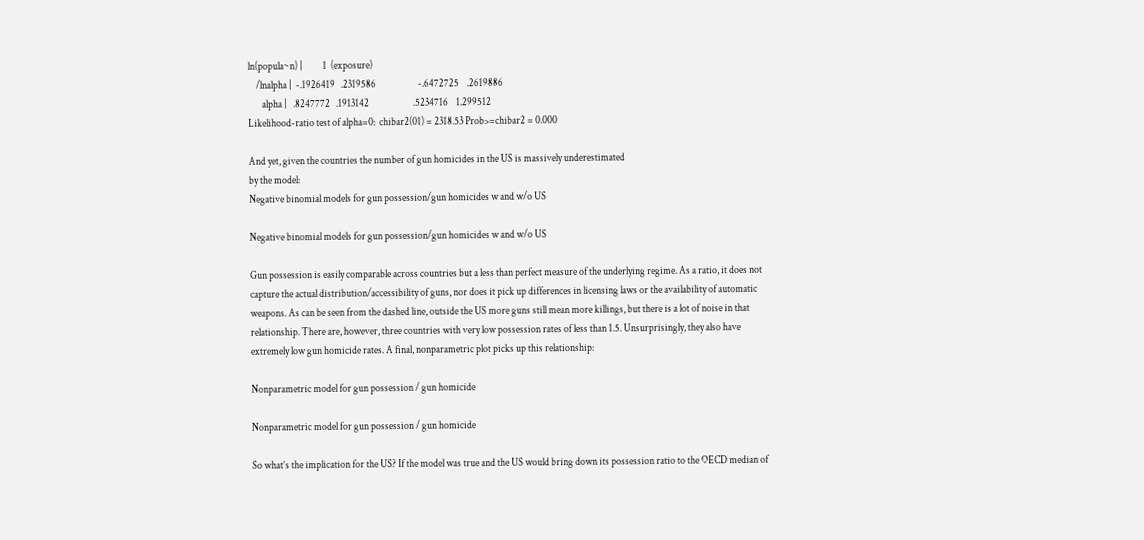ln(popula~n) |          1  (exposure)
    /lnalpha |  -.1926419   .2319586                     -.6472725    .2619886
       alpha |   .8247772   .1913142                      .5234716    1.299512
Likelihood-ratio test of alpha=0:  chibar2(01) = 2318.53 Prob>=chibar2 = 0.000

And yet, given the countries the number of gun homicides in the US is massively underestimated
by the model:
Negative binomial models for gun possession/gun homicides w and w/o US

Negative binomial models for gun possession/gun homicides w and w/o US

Gun possession is easily comparable across countries but a less than perfect measure of the underlying regime. As a ratio, it does not capture the actual distribution/accessibility of guns, nor does it pick up differences in licensing laws or the availability of automatic weapons. As can be seen from the dashed line, outside the US more guns still mean more killings, but there is a lot of noise in that relationship. There are, however, three countries with very low possession rates of less than 1.5. Unsurprisingly, they also have extremely low gun homicide rates. A final, nonparametric plot picks up this relationship:

Nonparametric model for gun possession / gun homicide

Nonparametric model for gun possession / gun homicide

So what’s the implication for the US? If the model was true and the US would bring down its possession ratio to the OECD median of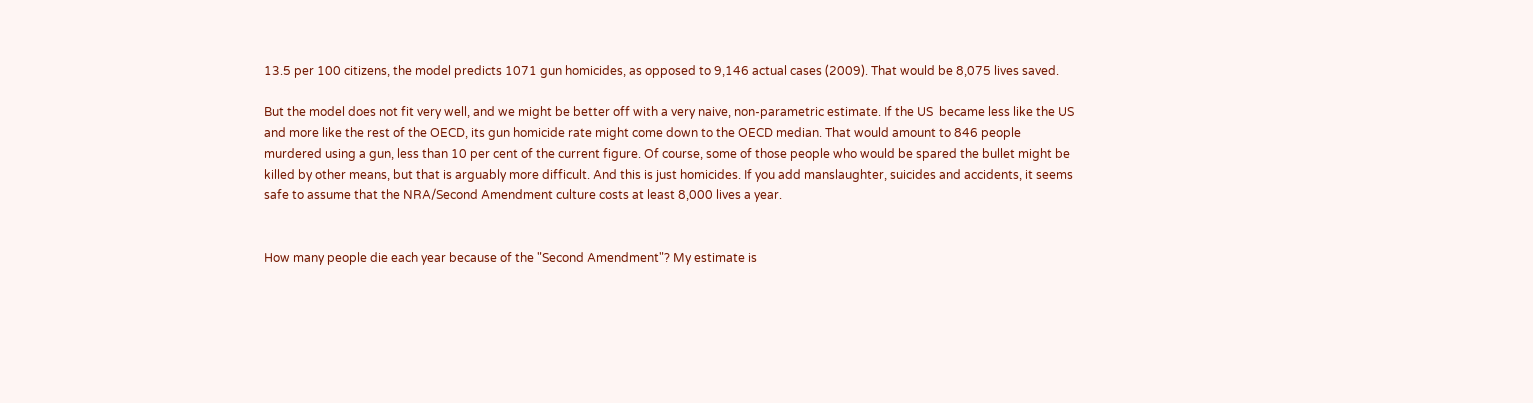13.5 per 100 citizens, the model predicts 1071 gun homicides, as opposed to 9,146 actual cases (2009). That would be 8,075 lives saved.

But the model does not fit very well, and we might be better off with a very naive, non-parametric estimate. If the US  became less like the US and more like the rest of the OECD, its gun homicide rate might come down to the OECD median. That would amount to 846 people murdered using a gun, less than 10 per cent of the current figure. Of course, some of those people who would be spared the bullet might be killed by other means, but that is arguably more difficult. And this is just homicides. If you add manslaughter, suicides and accidents, it seems safe to assume that the NRA/Second Amendment culture costs at least 8,000 lives a year.


How many people die each year because of the "Second Amendment"? My estimate is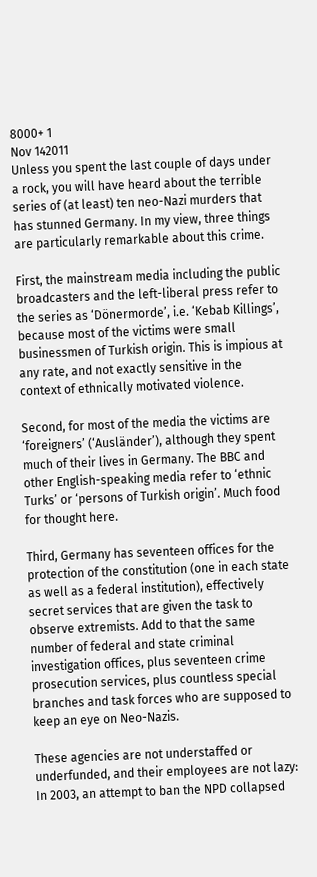8000+ 1
Nov 142011
Unless you spent the last couple of days under a rock, you will have heard about the terrible series of (at least) ten neo-Nazi murders that has stunned Germany. In my view, three things are particularly remarkable about this crime.

First, the mainstream media including the public broadcasters and the left-liberal press refer to the series as ‘Dönermorde’, i.e. ‘Kebab Killings’, because most of the victims were small businessmen of Turkish origin. This is impious at any rate, and not exactly sensitive in the context of ethnically motivated violence.

Second, for most of the media the victims are ‘foreigners’ (‘Ausländer’), although they spent much of their lives in Germany. The BBC and other English-speaking media refer to ‘ethnic Turks’ or ‘persons of Turkish origin’. Much food for thought here.

Third, Germany has seventeen offices for the protection of the constitution (one in each state as well as a federal institution), effectively secret services that are given the task to observe extremists. Add to that the same number of federal and state criminal investigation offices, plus seventeen crime prosecution services, plus countless special branches and task forces who are supposed to keep an eye on Neo-Nazis.

These agencies are not understaffed or underfunded, and their employees are not lazy: In 2003, an attempt to ban the NPD collapsed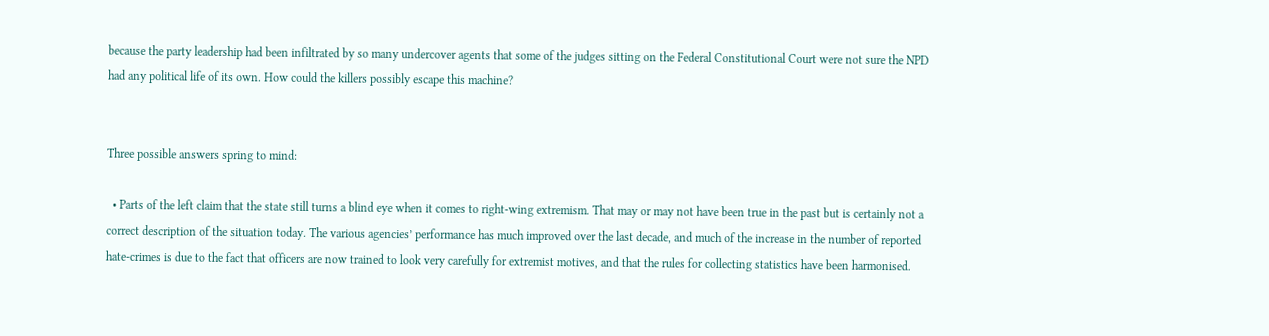because the party leadership had been infiltrated by so many undercover agents that some of the judges sitting on the Federal Constitutional Court were not sure the NPD had any political life of its own. How could the killers possibly escape this machine?


Three possible answers spring to mind:

  • Parts of the left claim that the state still turns a blind eye when it comes to right-wing extremism. That may or may not have been true in the past but is certainly not a correct description of the situation today. The various agencies’ performance has much improved over the last decade, and much of the increase in the number of reported hate-crimes is due to the fact that officers are now trained to look very carefully for extremist motives, and that the rules for collecting statistics have been harmonised.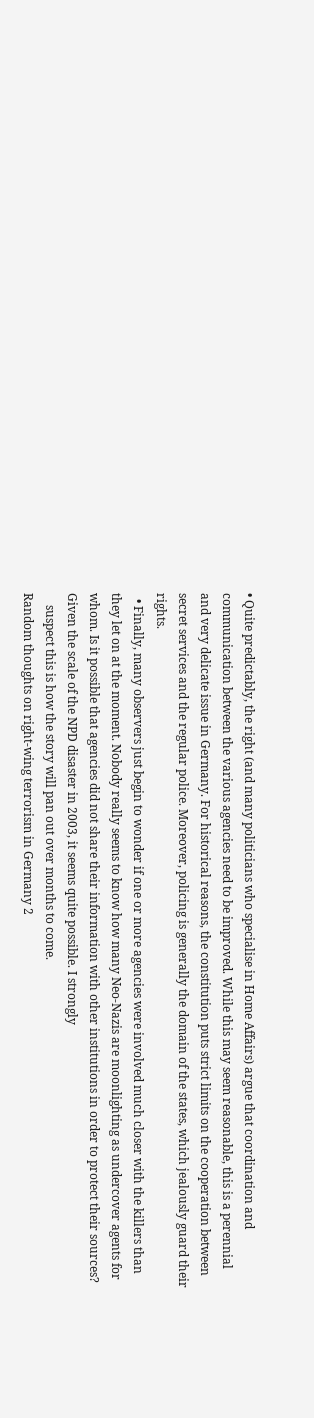• Quite predictably, the right (and many politicians who specialise in Home Affairs) argue that coordination and communication between the various agencies need to be improved. While this may seem reasonable, this is a perennial and very delicate issue in Germany. For historical reasons, the constitution puts strict limits on the cooperation between secret services and the regular police. Moreover, policing is generally the domain of the states, which jealously guard their rights.
  • Finally, many observers just begin to wonder if one or more agencies were involved much closer with the killers than they let on at the moment. Nobody really seems to know how many Neo-Nazis are moonlighting as undercover agents for whom. Is it possible that agencies did not share their information with other institutions in order to protect their sources? Given the scale of the NPD disaster in 2003, it seems quite possible. I strongly
    suspect this is how the story will pan out over months to come.
Random thoughts on right-wing terrorism in Germany 2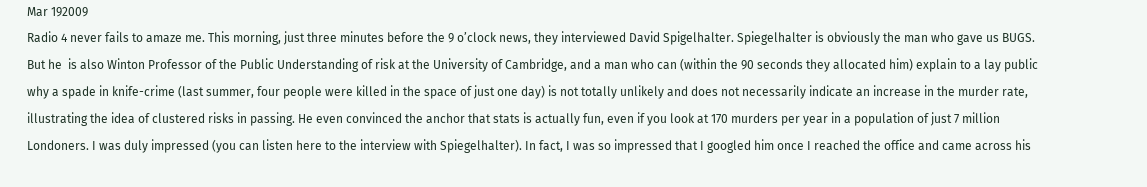Mar 192009
Radio 4 never fails to amaze me. This morning, just three minutes before the 9 o’clock news, they interviewed David Spigelhalter. Spiegelhalter is obviously the man who gave us BUGS. But he  is also Winton Professor of the Public Understanding of risk at the University of Cambridge, and a man who can (within the 90 seconds they allocated him) explain to a lay public why a spade in knife-crime (last summer, four people were killed in the space of just one day) is not totally unlikely and does not necessarily indicate an increase in the murder rate, illustrating the idea of clustered risks in passing. He even convinced the anchor that stats is actually fun, even if you look at 170 murders per year in a population of just 7 million Londoners. I was duly impressed (you can listen here to the interview with Spiegelhalter). In fact, I was so impressed that I googled him once I reached the office and came across his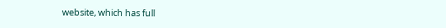website, which has full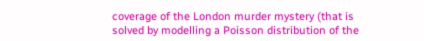coverage of the London murder mystery (that is solved by modelling a Poisson distribution of the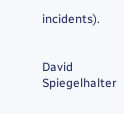incidents).


David Spiegelhalter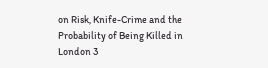on Risk, Knife-Crime and the Probability of Being Killed in London 3